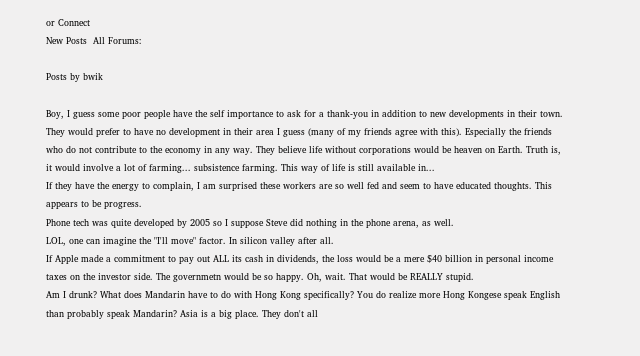or Connect
New Posts  All Forums:

Posts by bwik

Boy, I guess some poor people have the self importance to ask for a thank-you in addition to new developments in their town. They would prefer to have no development in their area I guess (many of my friends agree with this). Especially the friends who do not contribute to the economy in any way. They believe life without corporations would be heaven on Earth. Truth is, it would involve a lot of farming... subsistence farming. This way of life is still available in...
If they have the energy to complain, I am surprised these workers are so well fed and seem to have educated thoughts. This appears to be progress.
Phone tech was quite developed by 2005 so I suppose Steve did nothing in the phone arena, as well.
LOL, one can imagine the "I'll move" factor. In silicon valley after all.
If Apple made a commitment to pay out ALL its cash in dividends, the loss would be a mere $40 billion in personal income taxes on the investor side. The governmetn would be so happy. Oh, wait. That would be REALLY stupid.
Am I drunk? What does Mandarin have to do with Hong Kong specifically? You do realize more Hong Kongese speak English than probably speak Mandarin? Asia is a big place. They don't all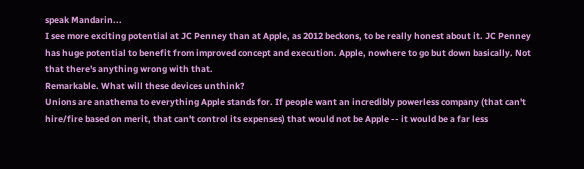speak Mandarin...
I see more exciting potential at JC Penney than at Apple, as 2012 beckons, to be really honest about it. JC Penney has huge potential to benefit from improved concept and execution. Apple, nowhere to go but down basically. Not that there's anything wrong with that.
Remarkable. What will these devices unthink?
Unions are anathema to everything Apple stands for. If people want an incredibly powerless company (that can't hire/fire based on merit, that can't control its expenses) that would not be Apple -- it would be a far less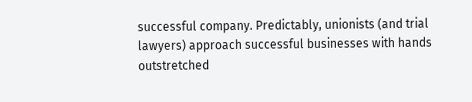successful company. Predictably, unionists (and trial lawyers) approach successful businesses with hands outstretched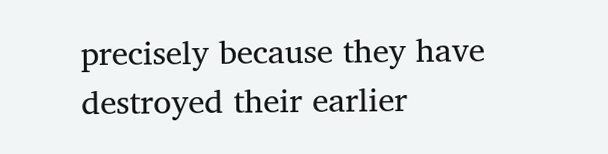precisely because they have destroyed their earlier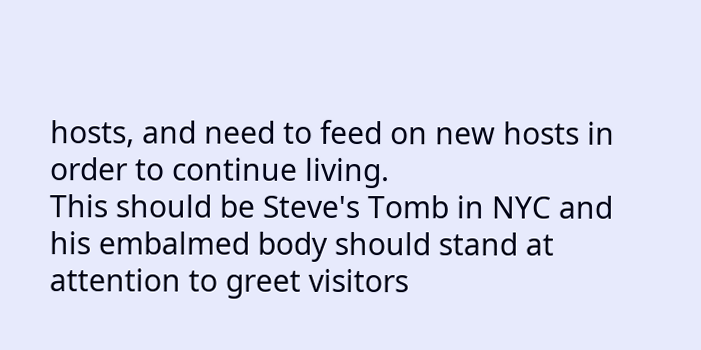hosts, and need to feed on new hosts in order to continue living.
This should be Steve's Tomb in NYC and his embalmed body should stand at attention to greet visitors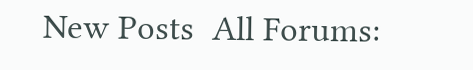New Posts  All Forums: